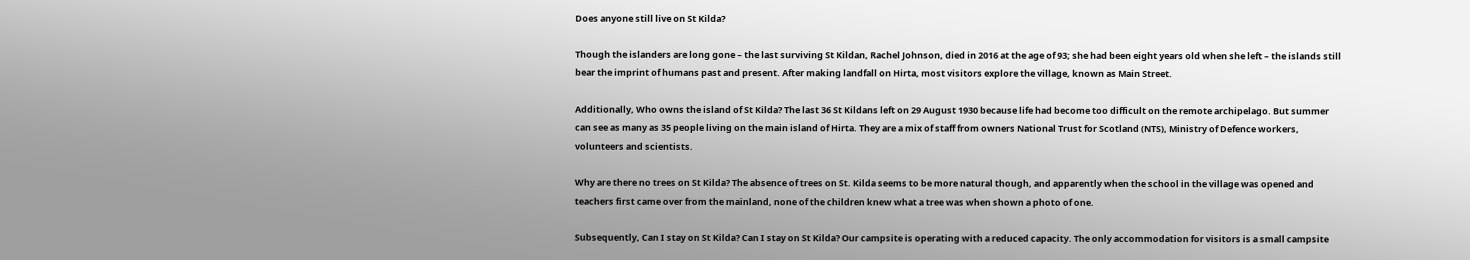Does anyone still live on St Kilda?

Though the islanders are long gone – the last surviving St Kildan, Rachel Johnson, died in 2016 at the age of 93; she had been eight years old when she left – the islands still bear the imprint of humans past and present. After making landfall on Hirta, most visitors explore the village, known as Main Street.

Additionally, Who owns the island of St Kilda? The last 36 St Kildans left on 29 August 1930 because life had become too difficult on the remote archipelago. But summer can see as many as 35 people living on the main island of Hirta. They are a mix of staff from owners National Trust for Scotland (NTS), Ministry of Defence workers, volunteers and scientists.

Why are there no trees on St Kilda? The absence of trees on St. Kilda seems to be more natural though, and apparently when the school in the village was opened and teachers first came over from the mainland, none of the children knew what a tree was when shown a photo of one.

Subsequently, Can I stay on St Kilda? Can I stay on St Kilda? Our campsite is operating with a reduced capacity. The only accommodation for visitors is a small campsite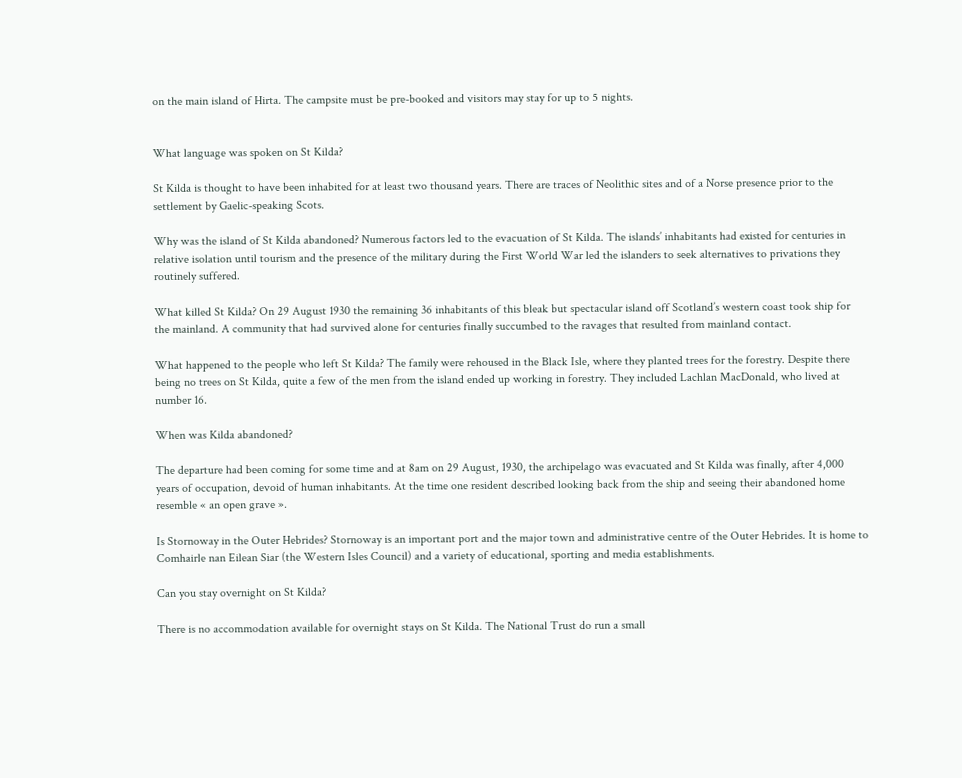on the main island of Hirta. The campsite must be pre-booked and visitors may stay for up to 5 nights.


What language was spoken on St Kilda?

St Kilda is thought to have been inhabited for at least two thousand years. There are traces of Neolithic sites and of a Norse presence prior to the settlement by Gaelic-speaking Scots.

Why was the island of St Kilda abandoned? Numerous factors led to the evacuation of St Kilda. The islands’ inhabitants had existed for centuries in relative isolation until tourism and the presence of the military during the First World War led the islanders to seek alternatives to privations they routinely suffered.

What killed St Kilda? On 29 August 1930 the remaining 36 inhabitants of this bleak but spectacular island off Scotland’s western coast took ship for the mainland. A community that had survived alone for centuries finally succumbed to the ravages that resulted from mainland contact.

What happened to the people who left St Kilda? The family were rehoused in the Black Isle, where they planted trees for the forestry. Despite there being no trees on St Kilda, quite a few of the men from the island ended up working in forestry. They included Lachlan MacDonald, who lived at number 16.

When was Kilda abandoned?

The departure had been coming for some time and at 8am on 29 August, 1930, the archipelago was evacuated and St Kilda was finally, after 4,000 years of occupation, devoid of human inhabitants. At the time one resident described looking back from the ship and seeing their abandoned home resemble « an open grave ».

Is Stornoway in the Outer Hebrides? Stornoway is an important port and the major town and administrative centre of the Outer Hebrides. It is home to Comhairle nan Eilean Siar (the Western Isles Council) and a variety of educational, sporting and media establishments.

Can you stay overnight on St Kilda?

There is no accommodation available for overnight stays on St Kilda. The National Trust do run a small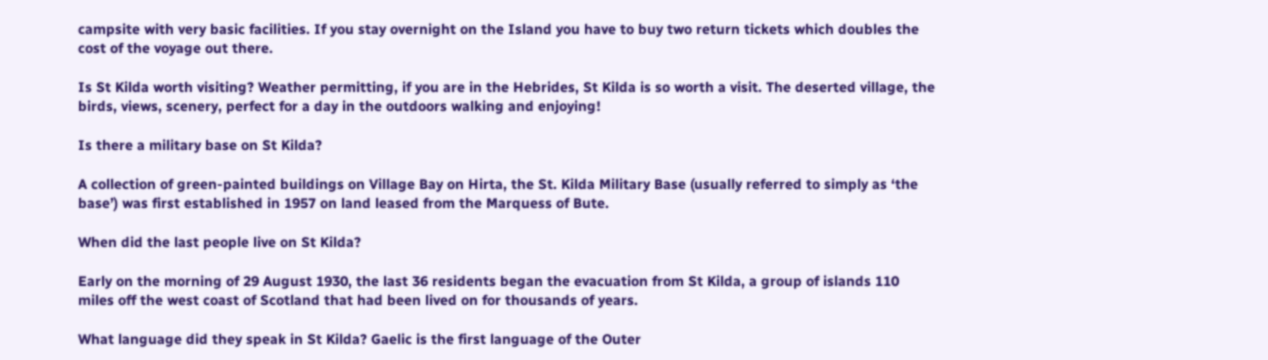campsite with very basic facilities. If you stay overnight on the Island you have to buy two return tickets which doubles the cost of the voyage out there.

Is St Kilda worth visiting? Weather permitting, if you are in the Hebrides, St Kilda is so worth a visit. The deserted village, the birds, views, scenery, perfect for a day in the outdoors walking and enjoying!

Is there a military base on St Kilda?

A collection of green-painted buildings on Village Bay on Hirta, the St. Kilda Military Base (usually referred to simply as ‘the base’) was first established in 1957 on land leased from the Marquess of Bute.

When did the last people live on St Kilda?

Early on the morning of 29 August 1930, the last 36 residents began the evacuation from St Kilda, a group of islands 110 miles off the west coast of Scotland that had been lived on for thousands of years.

What language did they speak in St Kilda? Gaelic is the first language of the Outer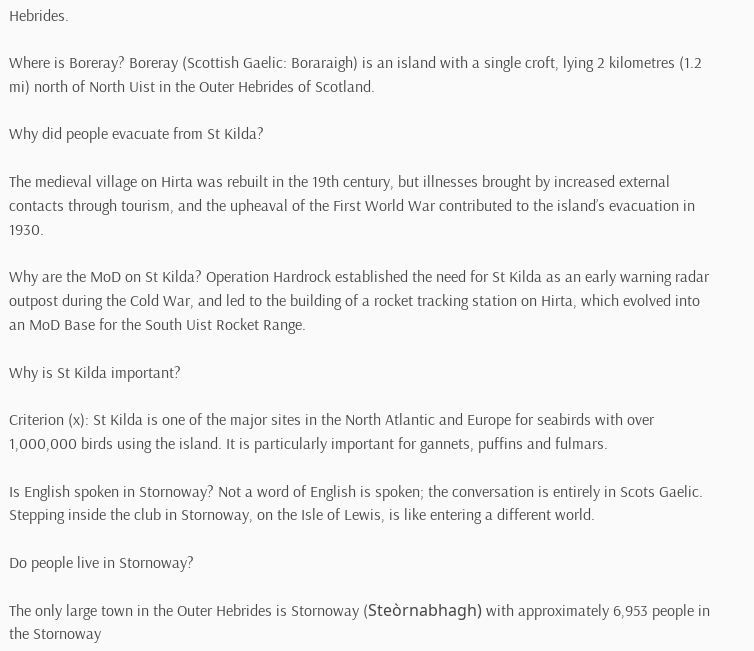Hebrides.

Where is Boreray? Boreray (Scottish Gaelic: Boraraigh) is an island with a single croft, lying 2 kilometres (1.2 mi) north of North Uist in the Outer Hebrides of Scotland.

Why did people evacuate from St Kilda?

The medieval village on Hirta was rebuilt in the 19th century, but illnesses brought by increased external contacts through tourism, and the upheaval of the First World War contributed to the island’s evacuation in 1930.

Why are the MoD on St Kilda? Operation Hardrock established the need for St Kilda as an early warning radar outpost during the Cold War, and led to the building of a rocket tracking station on Hirta, which evolved into an MoD Base for the South Uist Rocket Range.

Why is St Kilda important?

Criterion (x): St Kilda is one of the major sites in the North Atlantic and Europe for seabirds with over 1,000,000 birds using the island. It is particularly important for gannets, puffins and fulmars.

Is English spoken in Stornoway? Not a word of English is spoken; the conversation is entirely in Scots Gaelic. Stepping inside the club in Stornoway, on the Isle of Lewis, is like entering a different world.

Do people live in Stornoway?

The only large town in the Outer Hebrides is Stornoway (Steòrnabhagh) with approximately 6,953 people in the Stornoway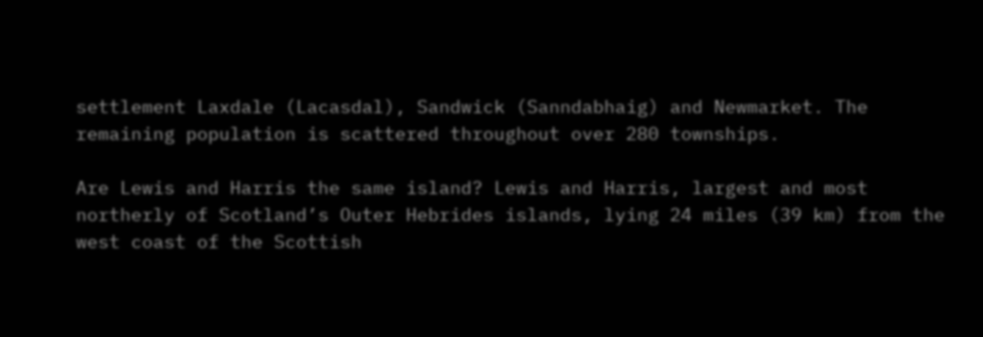settlement Laxdale (Lacasdal), Sandwick (Sanndabhaig) and Newmarket. The remaining population is scattered throughout over 280 townships.

Are Lewis and Harris the same island? Lewis and Harris, largest and most northerly of Scotland’s Outer Hebrides islands, lying 24 miles (39 km) from the west coast of the Scottish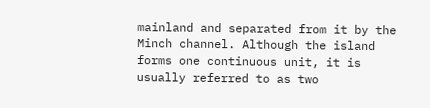mainland and separated from it by the Minch channel. Although the island forms one continuous unit, it is usually referred to as two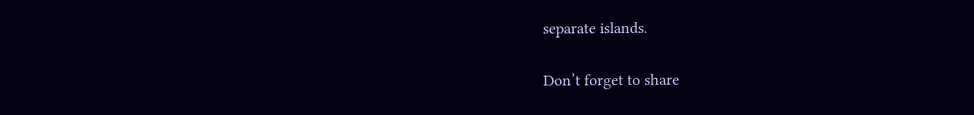separate islands.

Don’t forget to share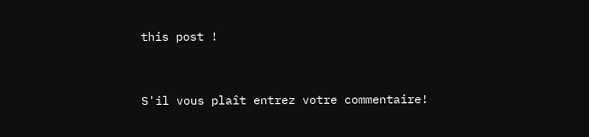this post !


S'il vous plaît entrez votre commentaire!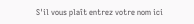S'il vous plaît entrez votre nom ici